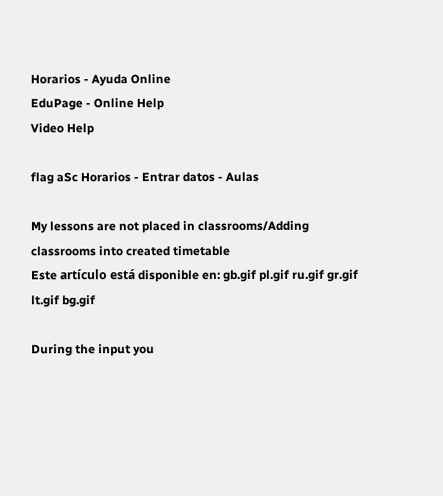Horarios - Ayuda Online
EduPage - Online Help
Video Help

flag aSc Horarios - Entrar datos - Aulas

My lessons are not placed in classrooms/Adding classrooms into created timetable
Este artículo está disponible en: gb.gif pl.gif ru.gif gr.gif lt.gif bg.gif

During the input you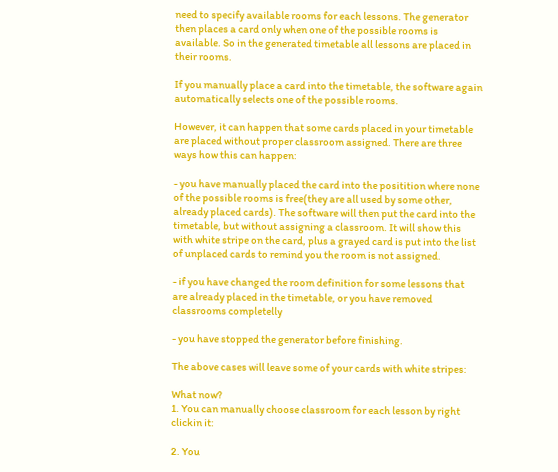need to specify available rooms for each lessons. The generator then places a card only when one of the possible rooms is available. So in the generated timetable all lessons are placed in their rooms.

If you manually place a card into the timetable, the software again automatically selects one of the possible rooms.

However, it can happen that some cards placed in your timetable are placed without proper classroom assigned. There are three ways how this can happen:

- you have manually placed the card into the positition where none of the possible rooms is free(they are all used by some other, already placed cards). The software will then put the card into the timetable, but without assigning a classroom. It will show this with white stripe on the card, plus a grayed card is put into the list of unplaced cards to remind you the room is not assigned.

- if you have changed the room definition for some lessons that are already placed in the timetable, or you have removed classrooms completelly

- you have stopped the generator before finishing.

The above cases will leave some of your cards with white stripes:

What now?
1. You can manually choose classroom for each lesson by right clickin it:

2. You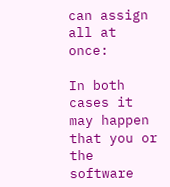can assign all at once:

In both cases it may happen that you or the software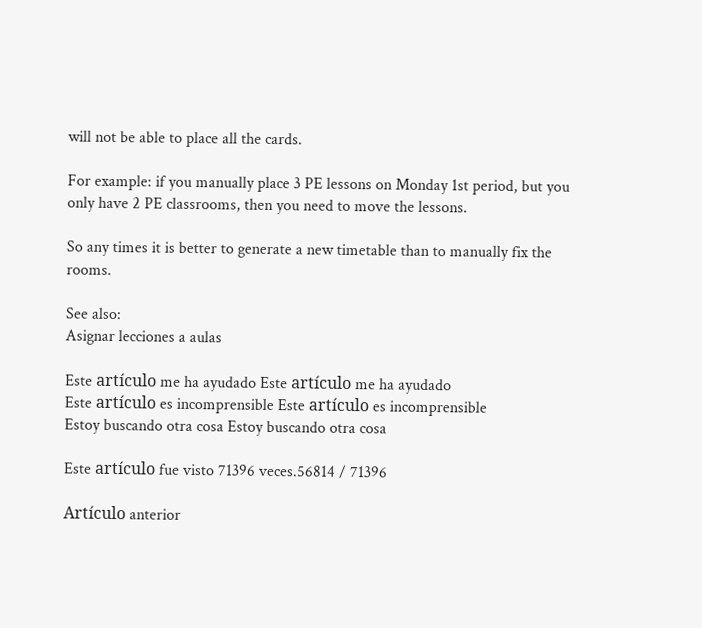will not be able to place all the cards.

For example: if you manually place 3 PE lessons on Monday 1st period, but you only have 2 PE classrooms, then you need to move the lessons.

So any times it is better to generate a new timetable than to manually fix the rooms.

See also:
Asignar lecciones a aulas

Este artículo me ha ayudado Este artículo me ha ayudado
Este artículo es incomprensible Este artículo es incomprensible
Estoy buscando otra cosa Estoy buscando otra cosa

Este artículo fue visto 71396 veces.56814 / 71396

Artículo anterior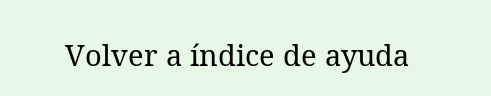Volver a índice de ayuda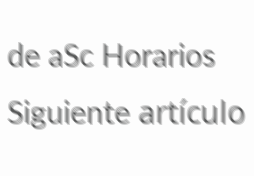de aSc Horarios Siguiente artículo